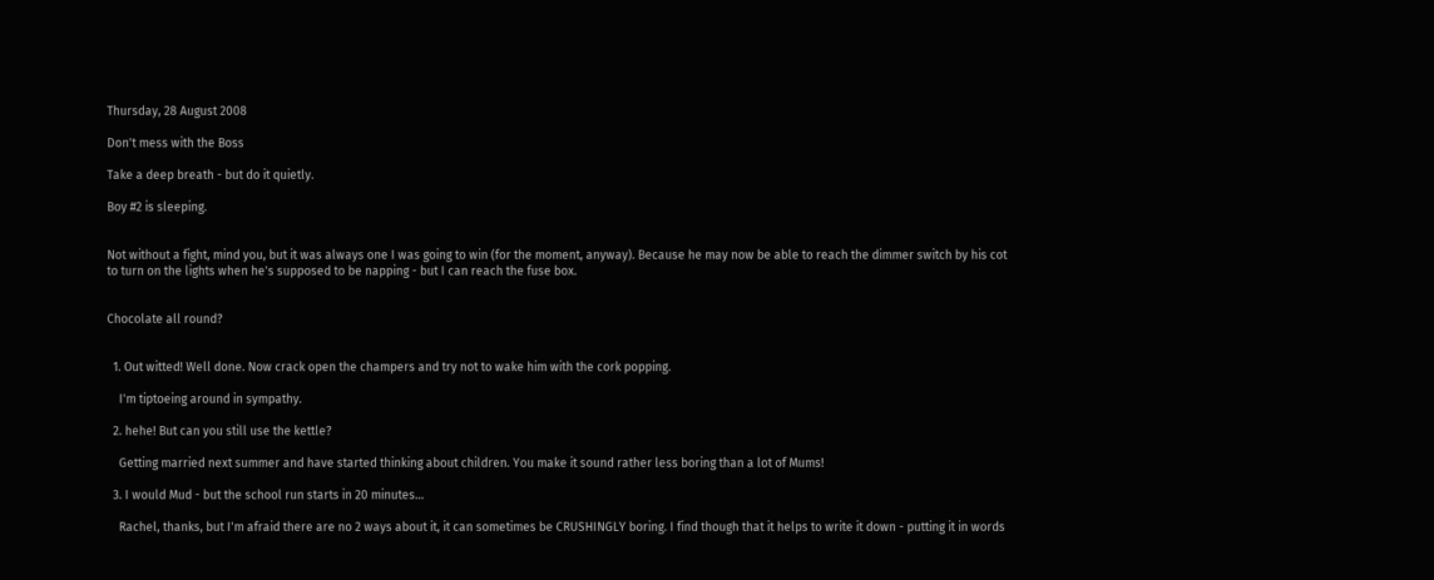Thursday, 28 August 2008

Don't mess with the Boss

Take a deep breath - but do it quietly.

Boy #2 is sleeping.


Not without a fight, mind you, but it was always one I was going to win (for the moment, anyway). Because he may now be able to reach the dimmer switch by his cot to turn on the lights when he's supposed to be napping - but I can reach the fuse box.


Chocolate all round?


  1. Out witted! Well done. Now crack open the champers and try not to wake him with the cork popping.

    I'm tiptoeing around in sympathy.

  2. hehe! But can you still use the kettle?

    Getting married next summer and have started thinking about children. You make it sound rather less boring than a lot of Mums!

  3. I would Mud - but the school run starts in 20 minutes...

    Rachel, thanks, but I'm afraid there are no 2 ways about it, it can sometimes be CRUSHINGLY boring. I find though that it helps to write it down - putting it in words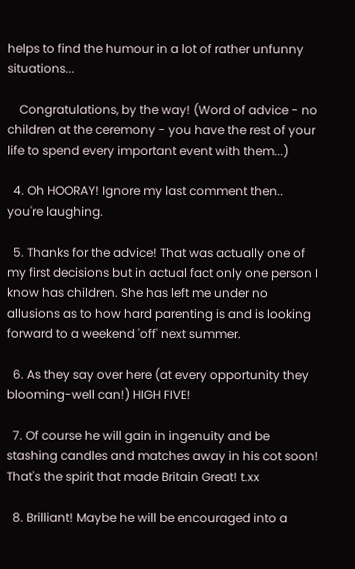helps to find the humour in a lot of rather unfunny situations...

    Congratulations, by the way! (Word of advice - no children at the ceremony - you have the rest of your life to spend every important event with them...)

  4. Oh HOORAY! Ignore my last comment then.. you're laughing.

  5. Thanks for the advice! That was actually one of my first decisions but in actual fact only one person I know has children. She has left me under no allusions as to how hard parenting is and is looking forward to a weekend 'off' next summer.

  6. As they say over here (at every opportunity they blooming-well can!) HIGH FIVE!

  7. Of course he will gain in ingenuity and be stashing candles and matches away in his cot soon! That's the spirit that made Britain Great! t.xx

  8. Brilliant! Maybe he will be encouraged into a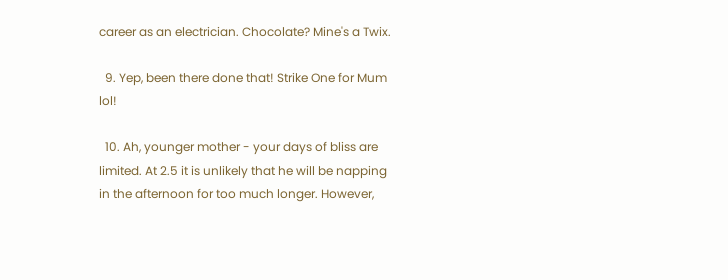career as an electrician. Chocolate? Mine's a Twix.

  9. Yep, been there done that! Strike One for Mum lol!

  10. Ah, younger mother - your days of bliss are limited. At 2.5 it is unlikely that he will be napping in the afternoon for too much longer. However,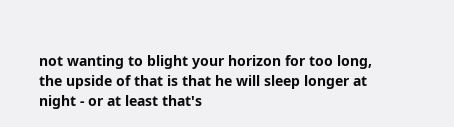not wanting to blight your horizon for too long, the upside of that is that he will sleep longer at night - or at least that's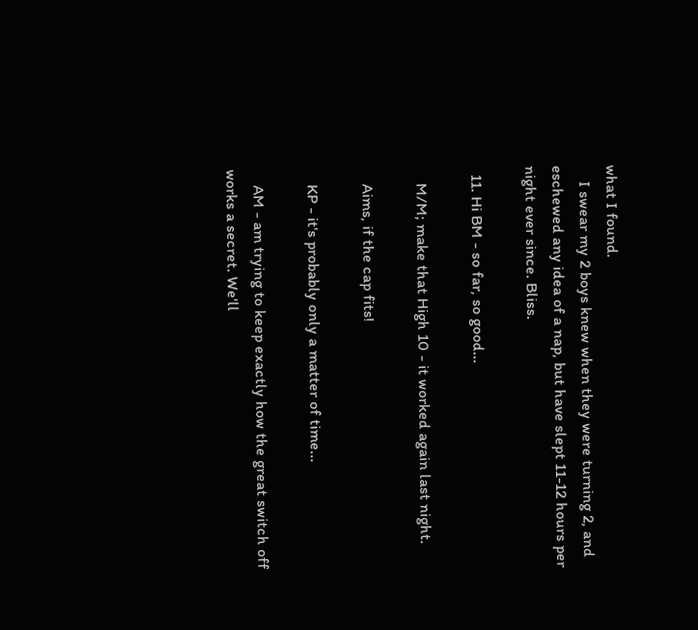what I found.
    I swear my 2 boys knew when they were turning 2, and eschewed any idea of a nap, but have slept 11-12 hours per night ever since. Bliss.

  11. Hi BM - so far, so good...

    M/M; make that High 10 - it worked again last night.

    Aims, if the cap fits!

    KP - it's probably only a matter of time...

    AM - am trying to keep exactly how the great switch off works a secret. We'll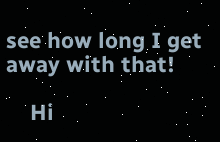see how long I get away with that!

    Hi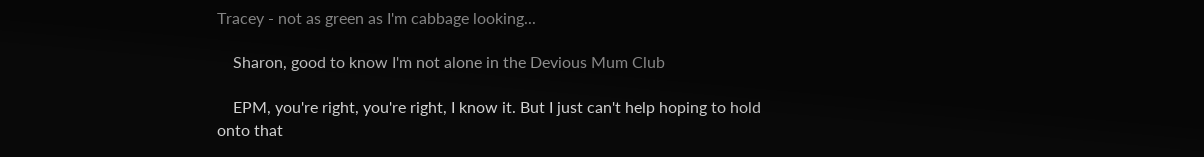Tracey - not as green as I'm cabbage looking...

    Sharon, good to know I'm not alone in the Devious Mum Club

    EPM, you're right, you're right, I know it. But I just can't help hoping to hold onto that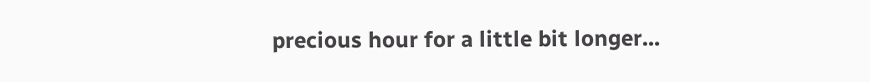precious hour for a little bit longer...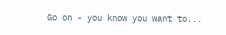Go on - you know you want to...